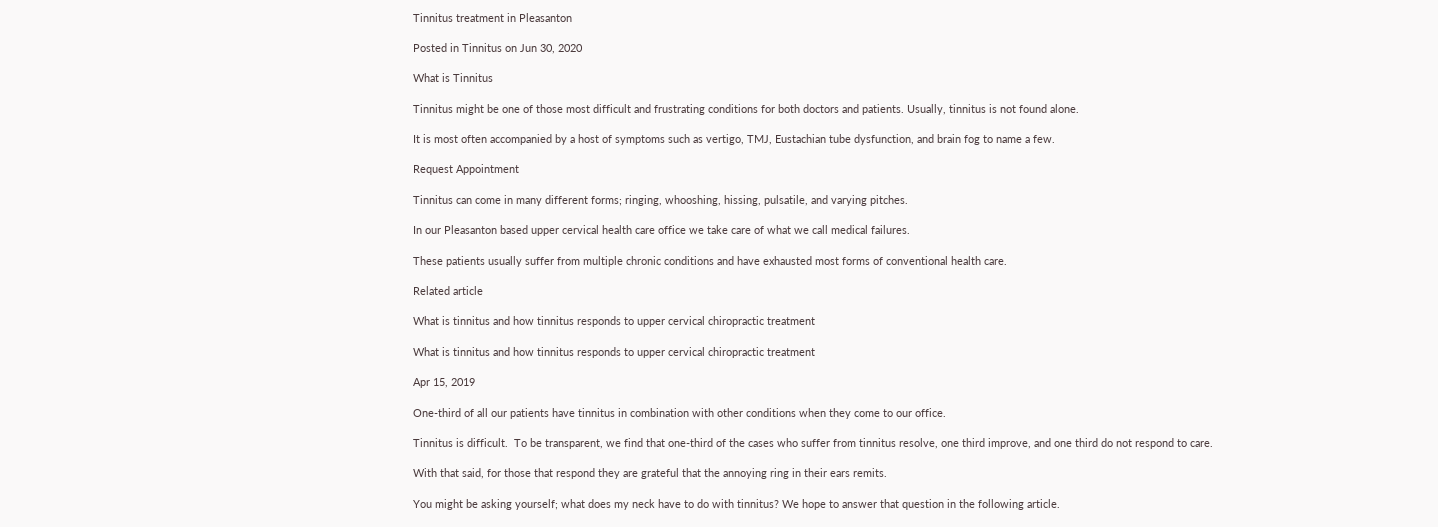Tinnitus treatment in Pleasanton

Posted in Tinnitus on Jun 30, 2020

What is Tinnitus

Tinnitus might be one of those most difficult and frustrating conditions for both doctors and patients. Usually, tinnitus is not found alone.

It is most often accompanied by a host of symptoms such as vertigo, TMJ, Eustachian tube dysfunction, and brain fog to name a few.

Request Appointment

Tinnitus can come in many different forms; ringing, whooshing, hissing, pulsatile, and varying pitches.

In our Pleasanton based upper cervical health care office we take care of what we call medical failures.

These patients usually suffer from multiple chronic conditions and have exhausted most forms of conventional health care.

Related article

What is tinnitus and how tinnitus responds to upper cervical chiropractic treatment

What is tinnitus and how tinnitus responds to upper cervical chiropractic treatment

Apr 15, 2019

One-third of all our patients have tinnitus in combination with other conditions when they come to our office.

Tinnitus is difficult.  To be transparent, we find that one-third of the cases who suffer from tinnitus resolve, one third improve, and one third do not respond to care.

With that said, for those that respond they are grateful that the annoying ring in their ears remits.

You might be asking yourself; what does my neck have to do with tinnitus? We hope to answer that question in the following article.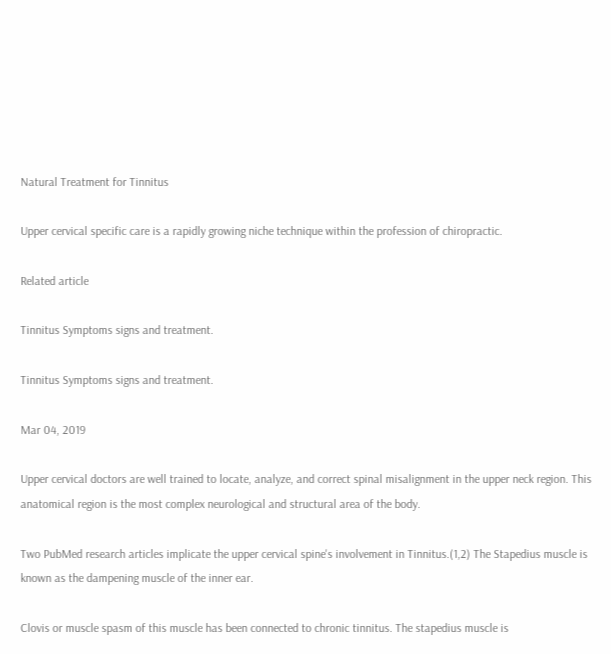Natural Treatment for Tinnitus

Upper cervical specific care is a rapidly growing niche technique within the profession of chiropractic.

Related article

Tinnitus Symptoms signs and treatment.

Tinnitus Symptoms signs and treatment.

Mar 04, 2019

Upper cervical doctors are well trained to locate, analyze, and correct spinal misalignment in the upper neck region. This anatomical region is the most complex neurological and structural area of the body.

Two PubMed research articles implicate the upper cervical spine's involvement in Tinnitus.(1,2) The Stapedius muscle is known as the dampening muscle of the inner ear.

Clovis or muscle spasm of this muscle has been connected to chronic tinnitus. The stapedius muscle is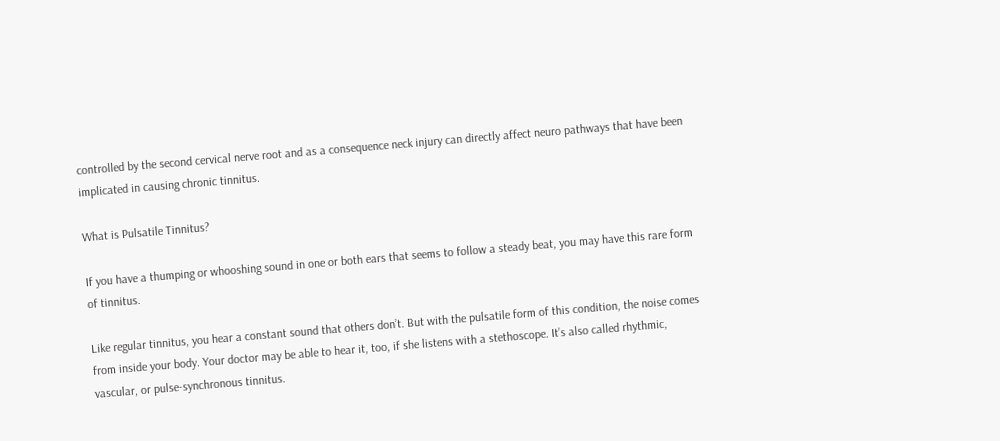controlled by the second cervical nerve root and as a consequence neck injury can directly affect neuro pathways that have been implicated in causing chronic tinnitus.

What is Pulsatile Tinnitus?

If you have a thumping or whooshing sound in one or both ears that seems to follow a steady beat, you may have this rare form of tinnitus.

Like regular tinnitus, you hear a constant sound that others don’t. But with the pulsatile form of this condition, the noise comes from inside your body. Your doctor may be able to hear it, too, if she listens with a stethoscope. It’s also called rhythmic, vascular, or pulse-synchronous tinnitus.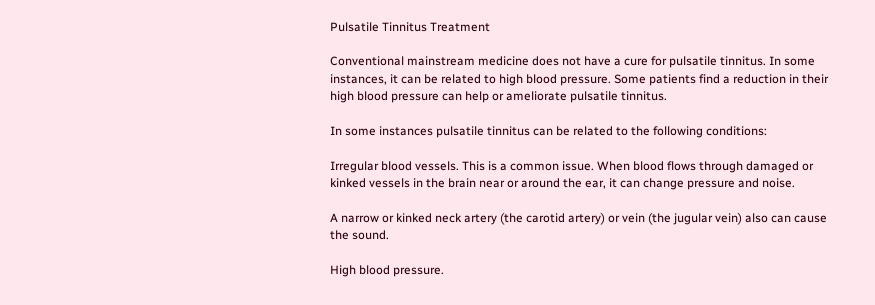Pulsatile Tinnitus Treatment

Conventional mainstream medicine does not have a cure for pulsatile tinnitus. In some instances, it can be related to high blood pressure. Some patients find a reduction in their high blood pressure can help or ameliorate pulsatile tinnitus.

In some instances pulsatile tinnitus can be related to the following conditions:

Irregular blood vessels. This is a common issue. When blood flows through damaged or kinked vessels in the brain near or around the ear, it can change pressure and noise.

A narrow or kinked neck artery (the carotid artery) or vein (the jugular vein) also can cause the sound.

High blood pressure.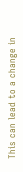This can lead to a change in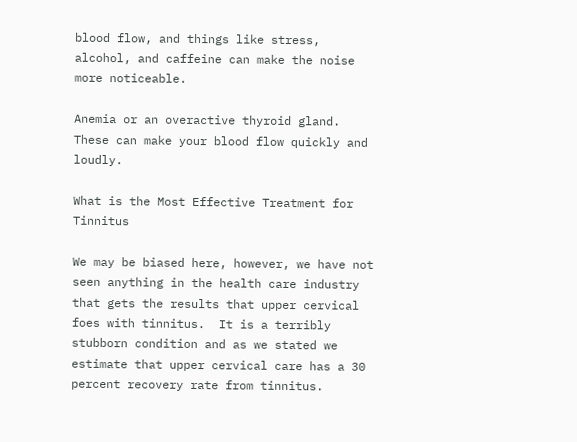blood flow, and things like stress, alcohol, and caffeine can make the noise more noticeable.

Anemia or an overactive thyroid gland. These can make your blood flow quickly and loudly.

What is the Most Effective Treatment for Tinnitus

We may be biased here, however, we have not seen anything in the health care industry that gets the results that upper cervical foes with tinnitus.  It is a terribly stubborn condition and as we stated we estimate that upper cervical care has a 30 percent recovery rate from tinnitus.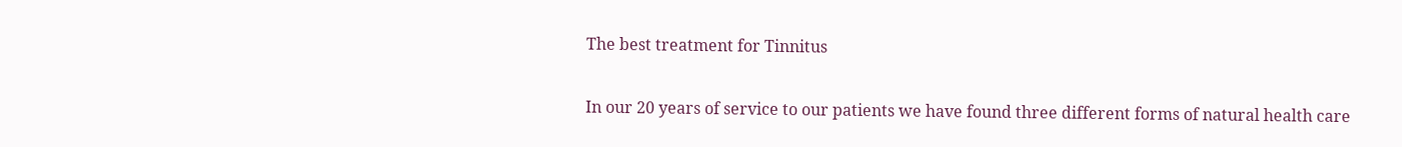The best treatment for Tinnitus

In our 20 years of service to our patients we have found three different forms of natural health care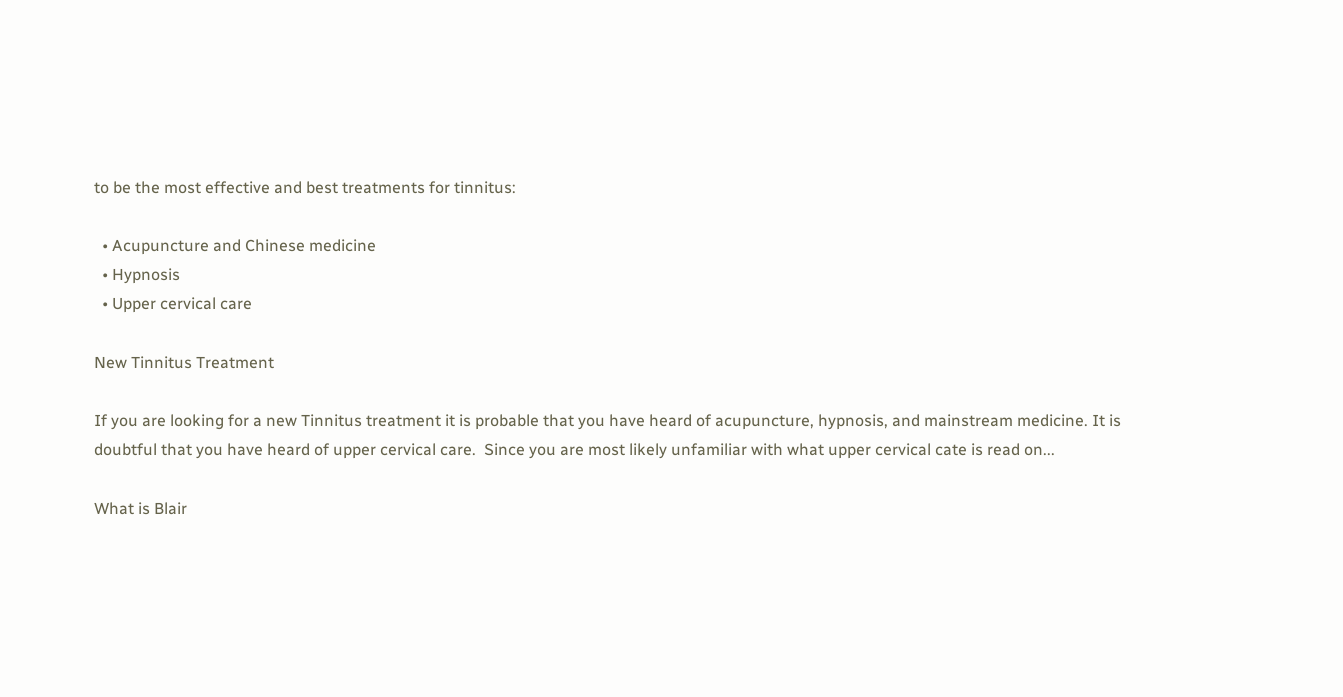to be the most effective and best treatments for tinnitus:

  • Acupuncture and Chinese medicine
  • Hypnosis
  • Upper cervical care

New Tinnitus Treatment

If you are looking for a new Tinnitus treatment it is probable that you have heard of acupuncture, hypnosis, and mainstream medicine. It is doubtful that you have heard of upper cervical care.  Since you are most likely unfamiliar with what upper cervical cate is read on...

What is Blair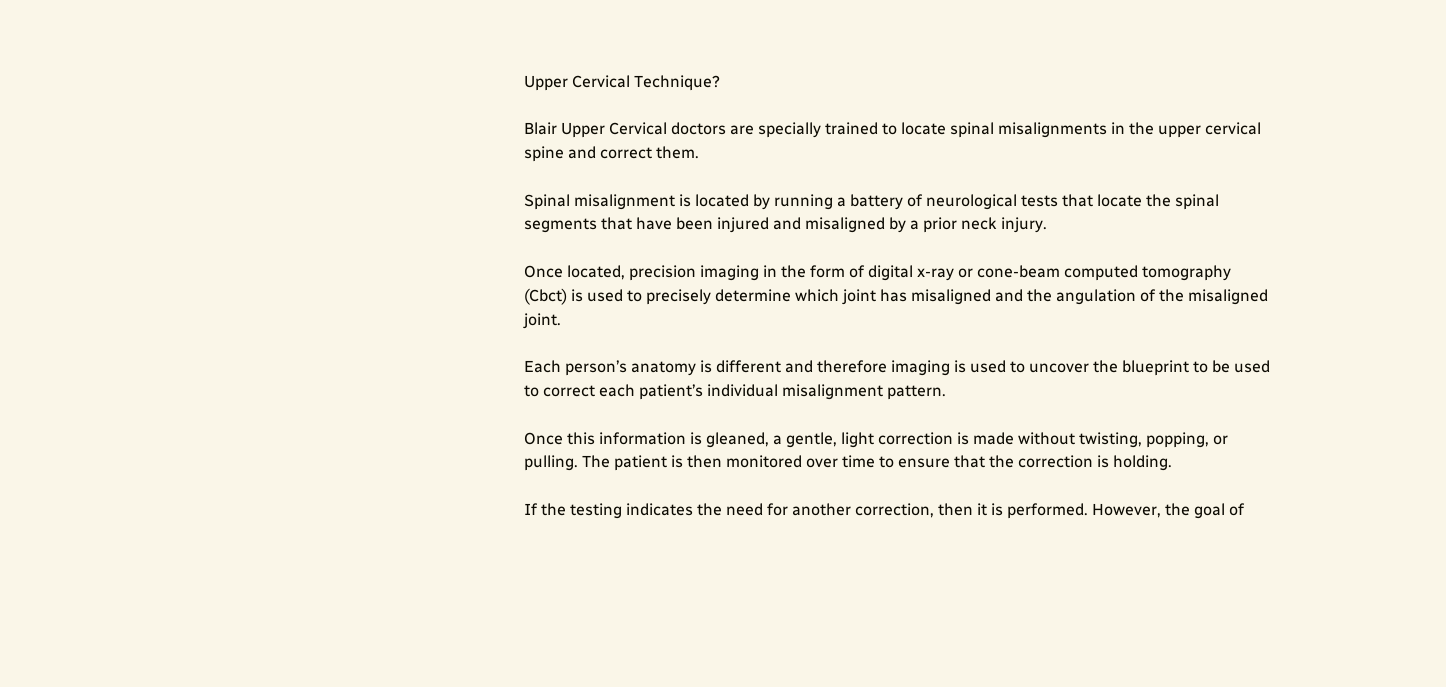Upper Cervical Technique?

Blair Upper Cervical doctors are specially trained to locate spinal misalignments in the upper cervical spine and correct them.

Spinal misalignment is located by running a battery of neurological tests that locate the spinal segments that have been injured and misaligned by a prior neck injury.

Once located, precision imaging in the form of digital x-ray or cone-beam computed tomography (Cbct) is used to precisely determine which joint has misaligned and the angulation of the misaligned joint.

Each person’s anatomy is different and therefore imaging is used to uncover the blueprint to be used to correct each patient’s individual misalignment pattern.

Once this information is gleaned, a gentle, light correction is made without twisting, popping, or pulling. The patient is then monitored over time to ensure that the correction is holding.

If the testing indicates the need for another correction, then it is performed. However, the goal of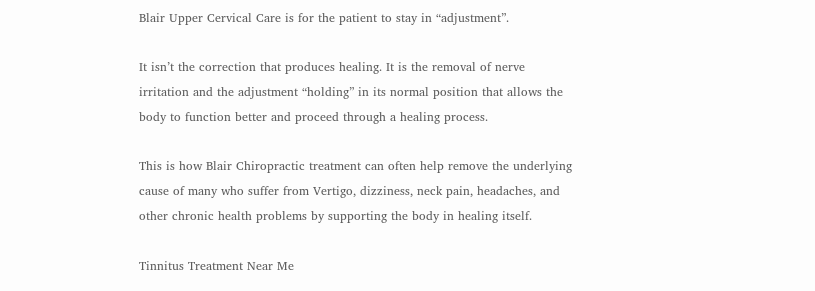Blair Upper Cervical Care is for the patient to stay in “adjustment”.

It isn’t the correction that produces healing. It is the removal of nerve irritation and the adjustment “holding” in its normal position that allows the body to function better and proceed through a healing process.

This is how Blair Chiropractic treatment can often help remove the underlying cause of many who suffer from Vertigo, dizziness, neck pain, headaches, and other chronic health problems by supporting the body in healing itself.

Tinnitus Treatment Near Me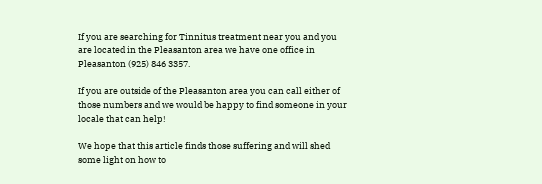If you are searching for Tinnitus treatment near you and you are located in the Pleasanton area we have one office in Pleasanton (925) 846 3357.

If you are outside of the Pleasanton area you can call either of those numbers and we would be happy to find someone in your locale that can help!

We hope that this article finds those suffering and will shed some light on how to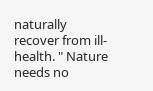naturally recover from ill-health. " Nature needs no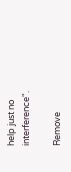help just no interference".

Remove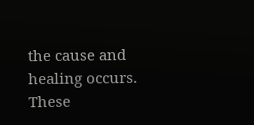the cause and healing occurs. These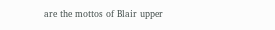are the mottos of Blair upper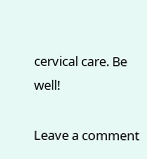cervical care. Be well!

Leave a comment